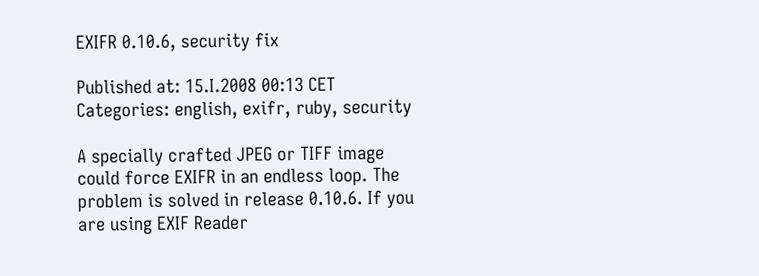EXIFR 0.10.6, security fix

Published at: 15.I.2008 00:13 CET
Categories: english, exifr, ruby, security

A specially crafted JPEG or TIFF image could force EXIFR in an endless loop. The problem is solved in release 0.10.6. If you are using EXIF Reader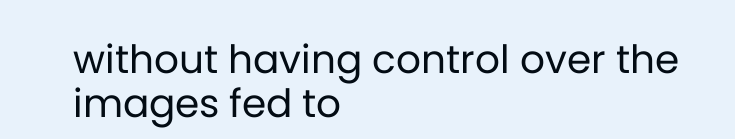without having control over the images fed to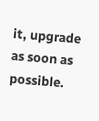it, upgrade as soon as possible.